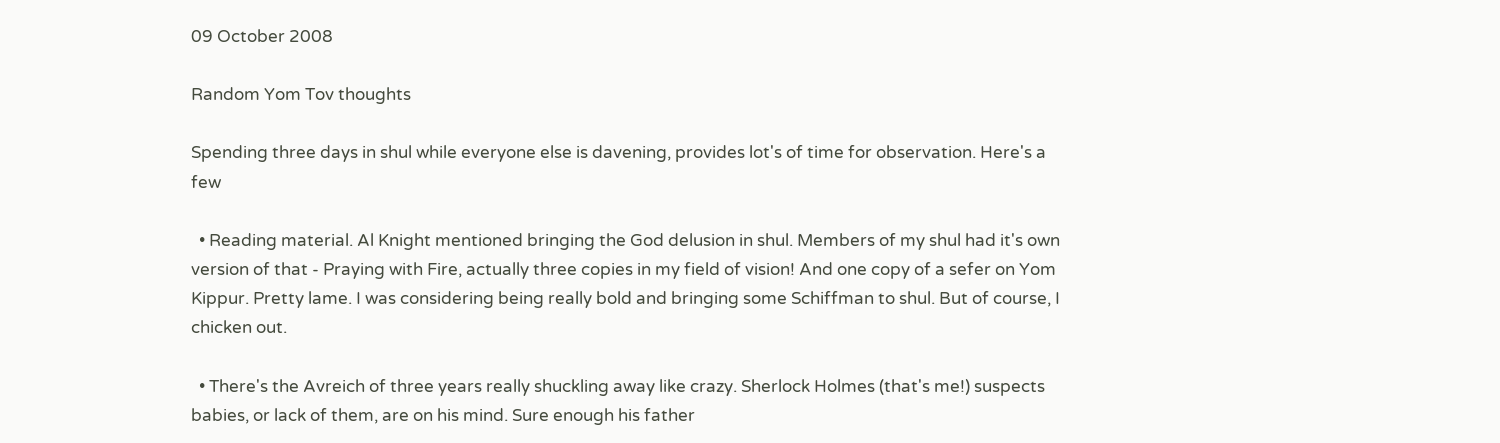09 October 2008

Random Yom Tov thoughts

Spending three days in shul while everyone else is davening, provides lot's of time for observation. Here's a few

  • Reading material. Al Knight mentioned bringing the God delusion in shul. Members of my shul had it's own version of that - Praying with Fire, actually three copies in my field of vision! And one copy of a sefer on Yom Kippur. Pretty lame. I was considering being really bold and bringing some Schiffman to shul. But of course, I chicken out.

  • There's the Avreich of three years really shuckling away like crazy. Sherlock Holmes (that's me!) suspects babies, or lack of them, are on his mind. Sure enough his father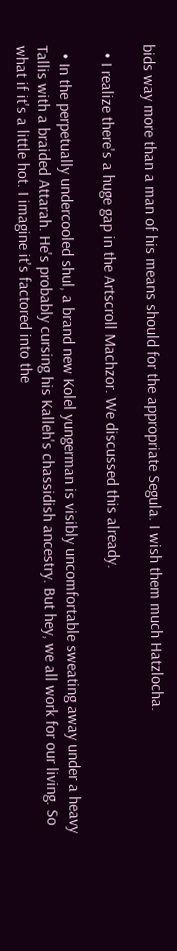bids way more than a man of his means should for the appropriate Segula. I wish them much Hatzlocha.

  • I realize there's a huge gap in the Artscroll Machzor. We discussed this already.

  • In the perpetually undercooled shul, a brand new Kolel yungerman is visibly uncomfortable sweating away under a heavy Tallis with a braided Attarah. He's probably cursing his Kalleh's chassidish ancestry. But hey, we all work for our living. So what if it's a little hot. I imagine it's factored into the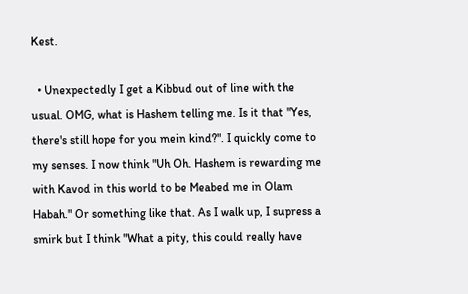Kest.

  • Unexpectedly I get a Kibbud out of line with the usual. OMG, what is Hashem telling me. Is it that "Yes, there's still hope for you mein kind?". I quickly come to my senses. I now think "Uh Oh. Hashem is rewarding me with Kavod in this world to be Meabed me in Olam Habah." Or something like that. As I walk up, I supress a smirk but I think "What a pity, this could really have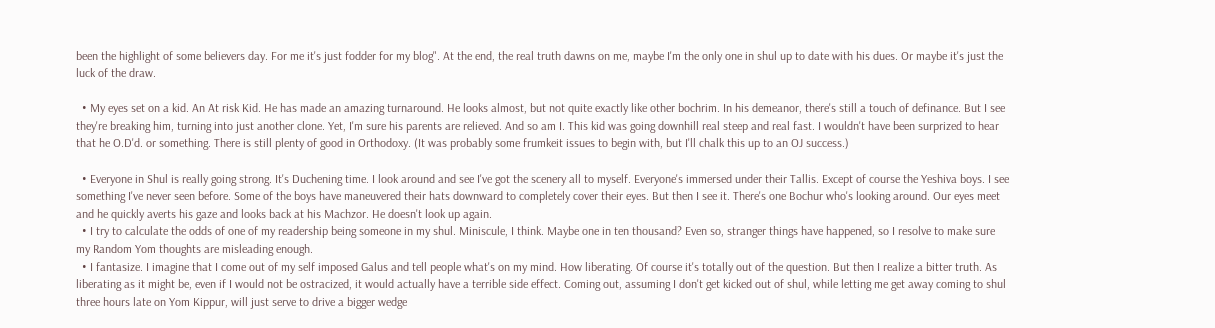been the highlight of some believers day. For me it's just fodder for my blog". At the end, the real truth dawns on me, maybe I'm the only one in shul up to date with his dues. Or maybe it's just the luck of the draw.

  • My eyes set on a kid. An At risk Kid. He has made an amazing turnaround. He looks almost, but not quite exactly like other bochrim. In his demeanor, there's still a touch of definance. But I see they're breaking him, turning into just another clone. Yet, I'm sure his parents are relieved. And so am I. This kid was going downhill real steep and real fast. I wouldn't have been surprized to hear that he O.D'd. or something. There is still plenty of good in Orthodoxy. (It was probably some frumkeit issues to begin with, but I'll chalk this up to an OJ success.)

  • Everyone in Shul is really going strong. It's Duchening time. I look around and see I've got the scenery all to myself. Everyone's immersed under their Tallis. Except of course the Yeshiva boys. I see something I've never seen before. Some of the boys have maneuvered their hats downward to completely cover their eyes. But then I see it. There's one Bochur who's looking around. Our eyes meet and he quickly averts his gaze and looks back at his Machzor. He doesn't look up again.
  • I try to calculate the odds of one of my readership being someone in my shul. Miniscule, I think. Maybe one in ten thousand? Even so, stranger things have happened, so I resolve to make sure my Random Yom thoughts are misleading enough.
  • I fantasize. I imagine that I come out of my self imposed Galus and tell people what's on my mind. How liberating. Of course it's totally out of the question. But then I realize a bitter truth. As liberating as it might be, even if I would not be ostracized, it would actually have a terrible side effect. Coming out, assuming I don't get kicked out of shul, while letting me get away coming to shul three hours late on Yom Kippur, will just serve to drive a bigger wedge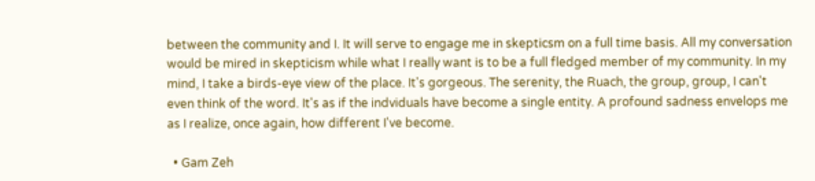between the community and I. It will serve to engage me in skepticsm on a full time basis. All my conversation would be mired in skepticism while what I really want is to be a full fledged member of my community. In my mind, I take a birds-eye view of the place. It's gorgeous. The serenity, the Ruach, the group, group, I can't even think of the word. It's as if the indviduals have become a single entity. A profound sadness envelops me as I realize, once again, how different I've become.

  • Gam Zeh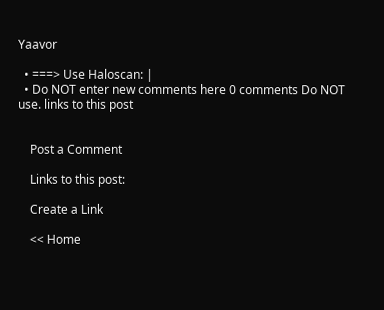Yaavor

  • ===> Use Haloscan: |
  • Do NOT enter new comments here 0 comments Do NOT use. links to this post


    Post a Comment

    Links to this post:

    Create a Link

    << Home